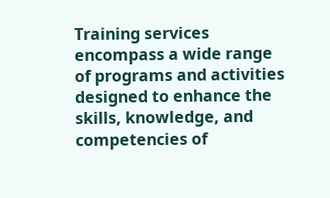Training services encompass a wide range of programs and activities designed to enhance the skills, knowledge, and competencies of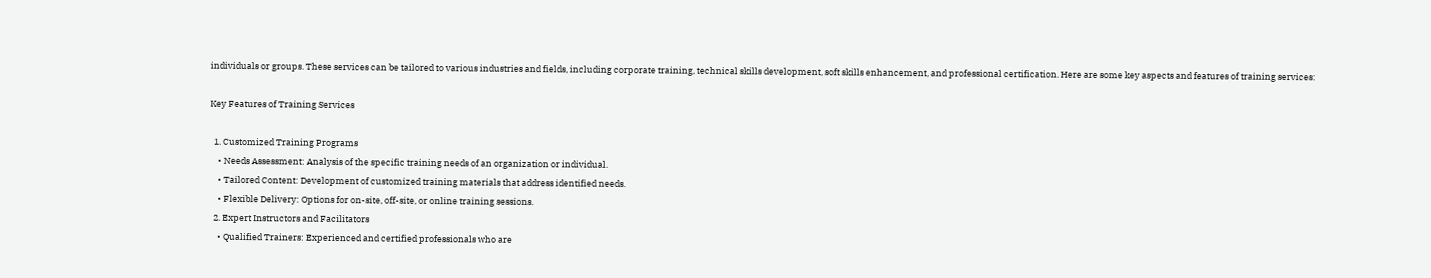individuals or groups. These services can be tailored to various industries and fields, including corporate training, technical skills development, soft skills enhancement, and professional certification. Here are some key aspects and features of training services:

Key Features of Training Services

  1. Customized Training Programs
    • Needs Assessment: Analysis of the specific training needs of an organization or individual.
    • Tailored Content: Development of customized training materials that address identified needs.
    • Flexible Delivery: Options for on-site, off-site, or online training sessions.
  2. Expert Instructors and Facilitators
    • Qualified Trainers: Experienced and certified professionals who are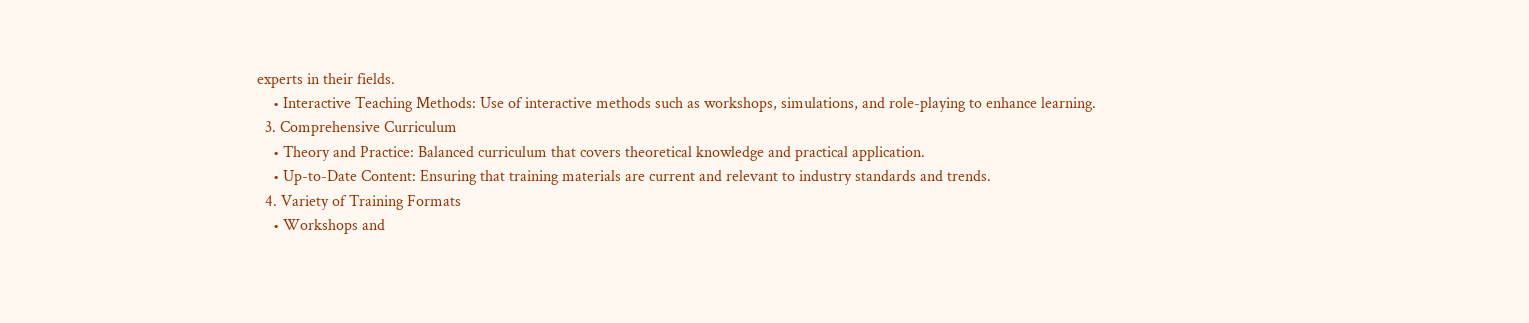experts in their fields.
    • Interactive Teaching Methods: Use of interactive methods such as workshops, simulations, and role-playing to enhance learning.
  3. Comprehensive Curriculum
    • Theory and Practice: Balanced curriculum that covers theoretical knowledge and practical application.
    • Up-to-Date Content: Ensuring that training materials are current and relevant to industry standards and trends.
  4. Variety of Training Formats
    • Workshops and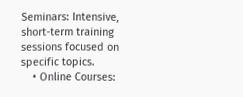Seminars: Intensive, short-term training sessions focused on specific topics.
    • Online Courses: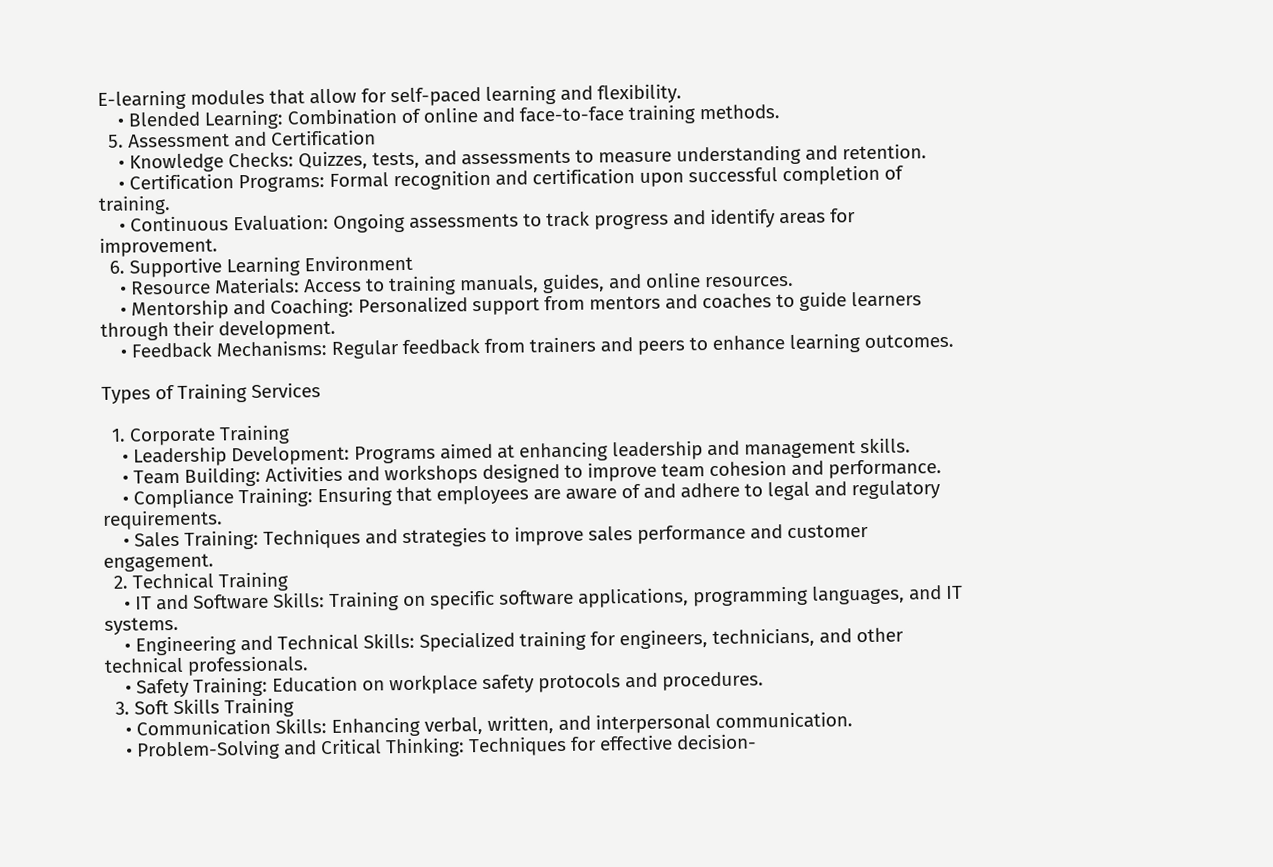E-learning modules that allow for self-paced learning and flexibility.
    • Blended Learning: Combination of online and face-to-face training methods.
  5. Assessment and Certification
    • Knowledge Checks: Quizzes, tests, and assessments to measure understanding and retention.
    • Certification Programs: Formal recognition and certification upon successful completion of training.
    • Continuous Evaluation: Ongoing assessments to track progress and identify areas for improvement.
  6. Supportive Learning Environment
    • Resource Materials: Access to training manuals, guides, and online resources.
    • Mentorship and Coaching: Personalized support from mentors and coaches to guide learners through their development.
    • Feedback Mechanisms: Regular feedback from trainers and peers to enhance learning outcomes.

Types of Training Services

  1. Corporate Training
    • Leadership Development: Programs aimed at enhancing leadership and management skills.
    • Team Building: Activities and workshops designed to improve team cohesion and performance.
    • Compliance Training: Ensuring that employees are aware of and adhere to legal and regulatory requirements.
    • Sales Training: Techniques and strategies to improve sales performance and customer engagement.
  2. Technical Training
    • IT and Software Skills: Training on specific software applications, programming languages, and IT systems.
    • Engineering and Technical Skills: Specialized training for engineers, technicians, and other technical professionals.
    • Safety Training: Education on workplace safety protocols and procedures.
  3. Soft Skills Training
    • Communication Skills: Enhancing verbal, written, and interpersonal communication.
    • Problem-Solving and Critical Thinking: Techniques for effective decision-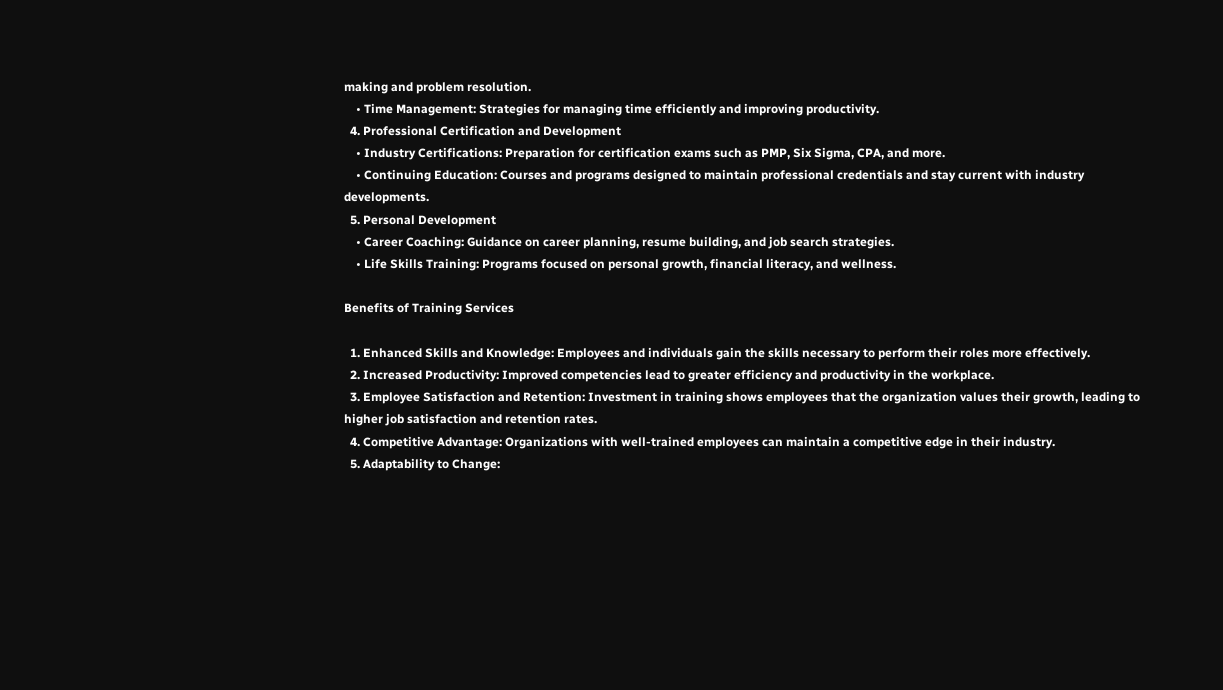making and problem resolution.
    • Time Management: Strategies for managing time efficiently and improving productivity.
  4. Professional Certification and Development
    • Industry Certifications: Preparation for certification exams such as PMP, Six Sigma, CPA, and more.
    • Continuing Education: Courses and programs designed to maintain professional credentials and stay current with industry developments.
  5. Personal Development
    • Career Coaching: Guidance on career planning, resume building, and job search strategies.
    • Life Skills Training: Programs focused on personal growth, financial literacy, and wellness.

Benefits of Training Services

  1. Enhanced Skills and Knowledge: Employees and individuals gain the skills necessary to perform their roles more effectively.
  2. Increased Productivity: Improved competencies lead to greater efficiency and productivity in the workplace.
  3. Employee Satisfaction and Retention: Investment in training shows employees that the organization values their growth, leading to higher job satisfaction and retention rates.
  4. Competitive Advantage: Organizations with well-trained employees can maintain a competitive edge in their industry.
  5. Adaptability to Change: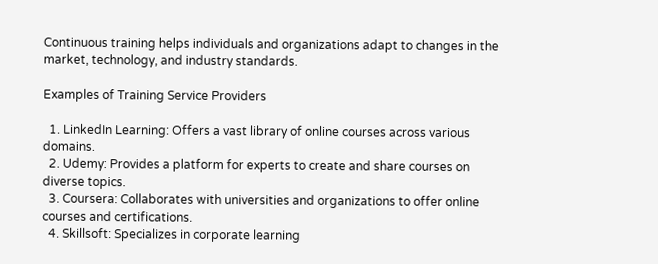Continuous training helps individuals and organizations adapt to changes in the market, technology, and industry standards.

Examples of Training Service Providers

  1. LinkedIn Learning: Offers a vast library of online courses across various domains.
  2. Udemy: Provides a platform for experts to create and share courses on diverse topics.
  3. Coursera: Collaborates with universities and organizations to offer online courses and certifications.
  4. Skillsoft: Specializes in corporate learning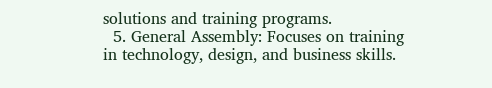solutions and training programs.
  5. General Assembly: Focuses on training in technology, design, and business skills.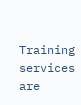Training services are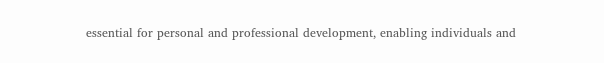essential for personal and professional development, enabling individuals and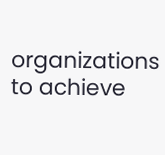organizations to achieve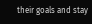their goals and stay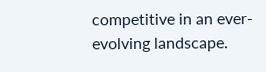competitive in an ever-evolving landscape.